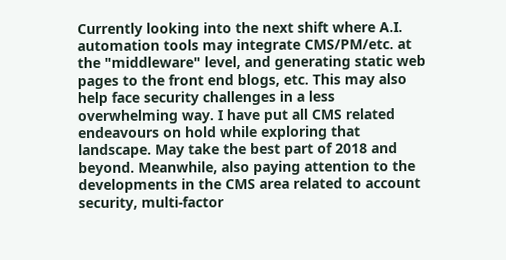Currently looking into the next shift where A.I. automation tools may integrate CMS/PM/etc. at the "middleware" level, and generating static web pages to the front end blogs, etc. This may also help face security challenges in a less overwhelming way. I have put all CMS related endeavours on hold while exploring that landscape. May take the best part of 2018 and beyond. Meanwhile, also paying attention to the developments in the CMS area related to account security, multi-factor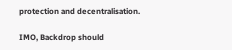protection and decentralisation.

IMO, Backdrop should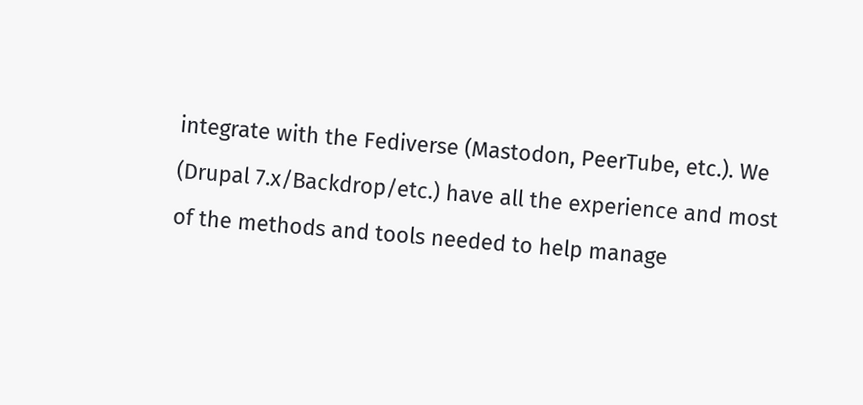integrate with the Fediverse (Mastodon, PeerTube, etc.). We (Drupal 7.x/Backdrop/etc.) have all the experience and most of the methods and tools needed to help manage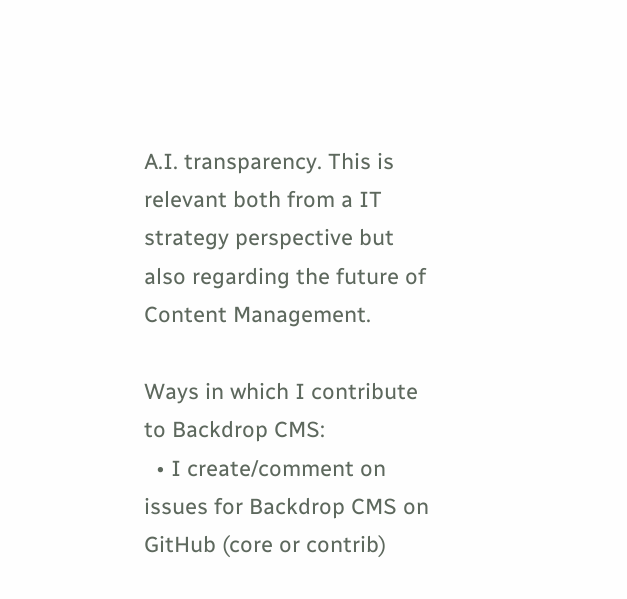A.I. transparency. This is relevant both from a IT strategy perspective but also regarding the future of Content Management.

Ways in which I contribute to Backdrop CMS:
  • I create/comment on issues for Backdrop CMS on GitHub (core or contrib)